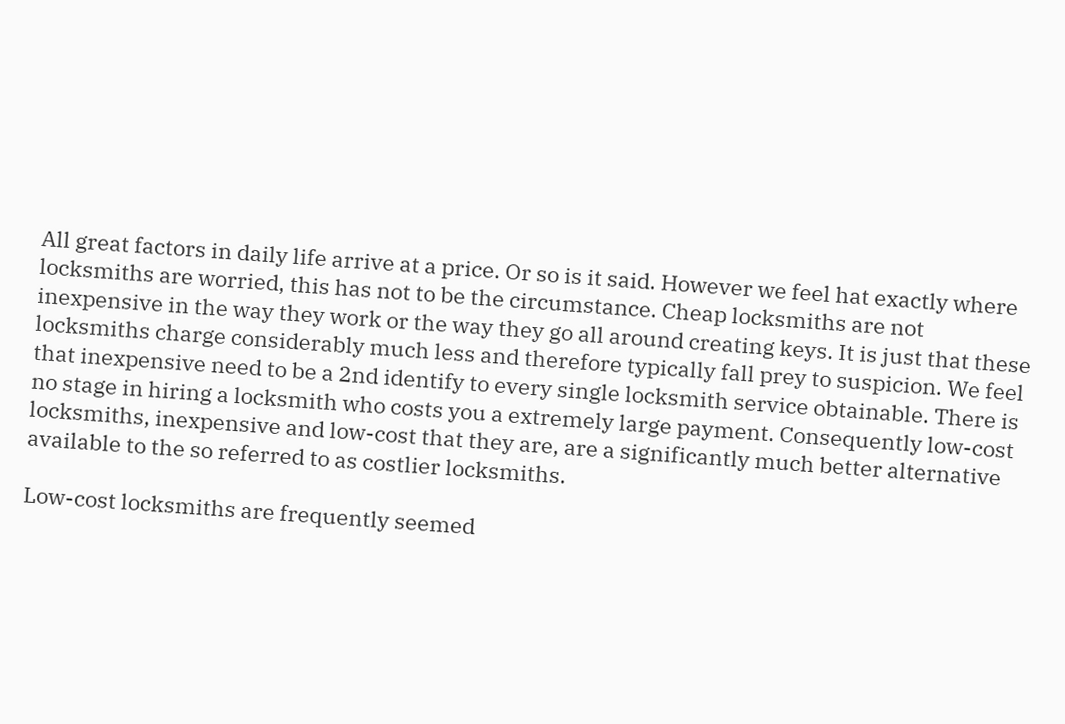All great factors in daily life arrive at a price. Or so is it said. However we feel hat exactly where locksmiths are worried, this has not to be the circumstance. Cheap locksmiths are not inexpensive in the way they work or the way they go all around creating keys. It is just that these locksmiths charge considerably much less and therefore typically fall prey to suspicion. We feel that inexpensive need to be a 2nd identify to every single locksmith service obtainable. There is no stage in hiring a locksmith who costs you a extremely large payment. Consequently low-cost locksmiths, inexpensive and low-cost that they are, are a significantly much better alternative available to the so referred to as costlier locksmiths.

Low-cost locksmiths are frequently seemed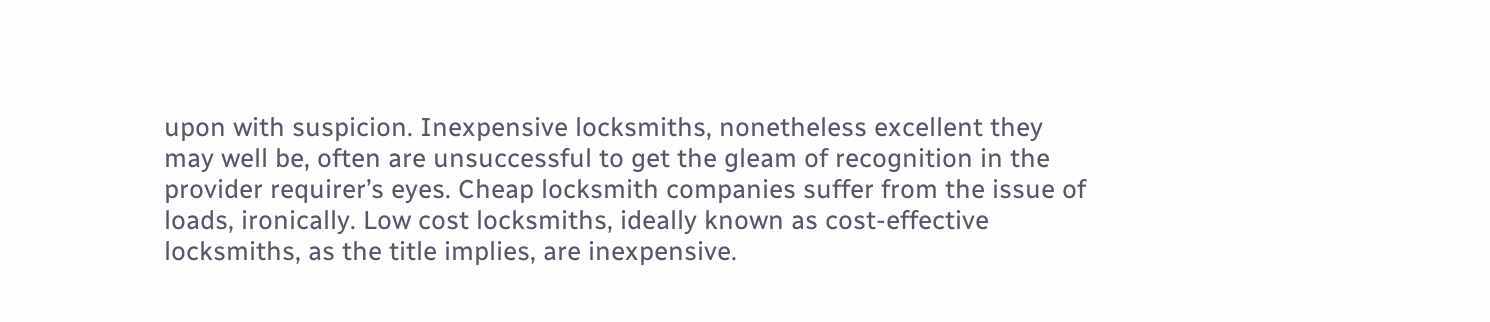upon with suspicion. Inexpensive locksmiths, nonetheless excellent they may well be, often are unsuccessful to get the gleam of recognition in the provider requirer’s eyes. Cheap locksmith companies suffer from the issue of loads, ironically. Low cost locksmiths, ideally known as cost-effective locksmiths, as the title implies, are inexpensive.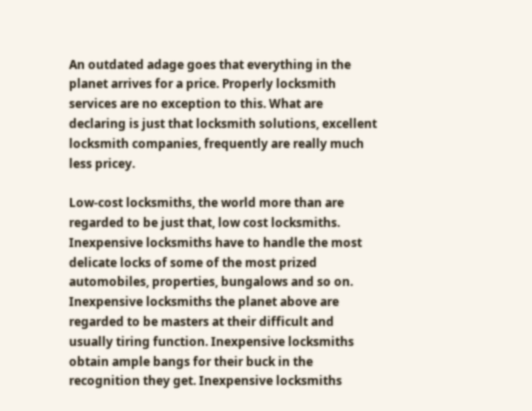An outdated adage goes that everything in the planet arrives for a price. Properly locksmith services are no exception to this. What are declaring is just that locksmith solutions, excellent locksmith companies, frequently are really much less pricey.

Low-cost locksmiths, the world more than are regarded to be just that, low cost locksmiths. Inexpensive locksmiths have to handle the most delicate locks of some of the most prized automobiles, properties, bungalows and so on. Inexpensive locksmiths the planet above are regarded to be masters at their difficult and usually tiring function. Inexpensive locksmiths obtain ample bangs for their buck in the recognition they get. Inexpensive locksmiths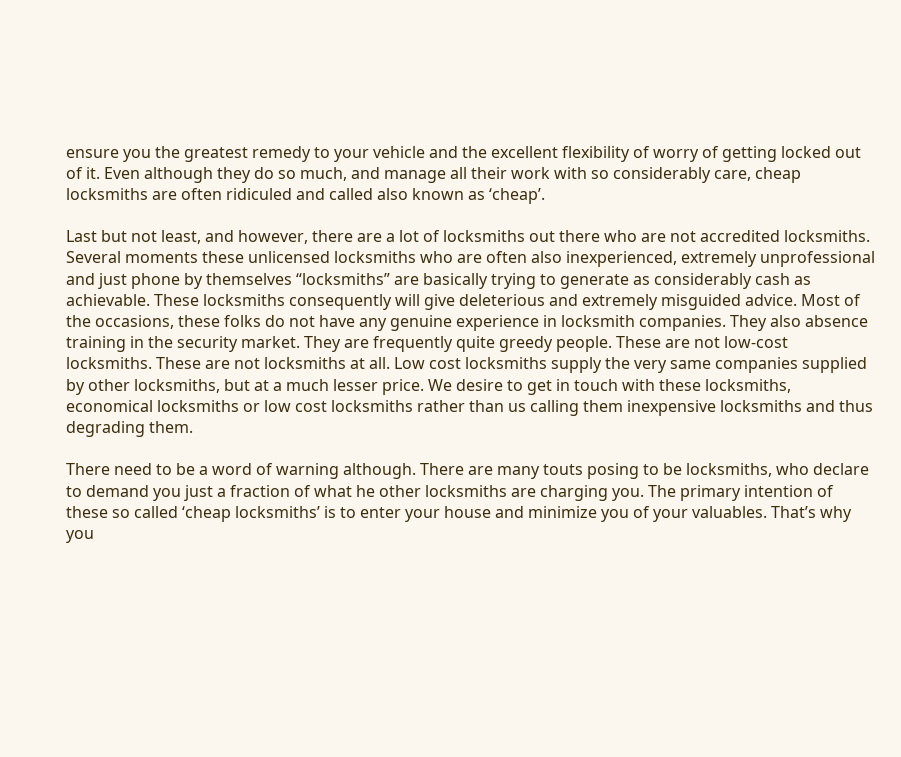ensure you the greatest remedy to your vehicle and the excellent flexibility of worry of getting locked out of it. Even although they do so much, and manage all their work with so considerably care, cheap locksmiths are often ridiculed and called also known as ‘cheap’.

Last but not least, and however, there are a lot of locksmiths out there who are not accredited locksmiths. Several moments these unlicensed locksmiths who are often also inexperienced, extremely unprofessional and just phone by themselves “locksmiths” are basically trying to generate as considerably cash as achievable. These locksmiths consequently will give deleterious and extremely misguided advice. Most of the occasions, these folks do not have any genuine experience in locksmith companies. They also absence training in the security market. They are frequently quite greedy people. These are not low-cost locksmiths. These are not locksmiths at all. Low cost locksmiths supply the very same companies supplied by other locksmiths, but at a much lesser price. We desire to get in touch with these locksmiths, economical locksmiths or low cost locksmiths rather than us calling them inexpensive locksmiths and thus degrading them.

There need to be a word of warning although. There are many touts posing to be locksmiths, who declare to demand you just a fraction of what he other locksmiths are charging you. The primary intention of these so called ‘cheap locksmiths’ is to enter your house and minimize you of your valuables. That’s why you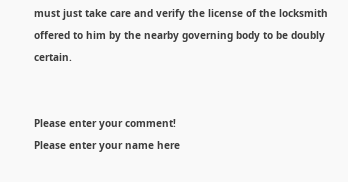must just take care and verify the license of the locksmith offered to him by the nearby governing body to be doubly certain.


Please enter your comment!
Please enter your name here